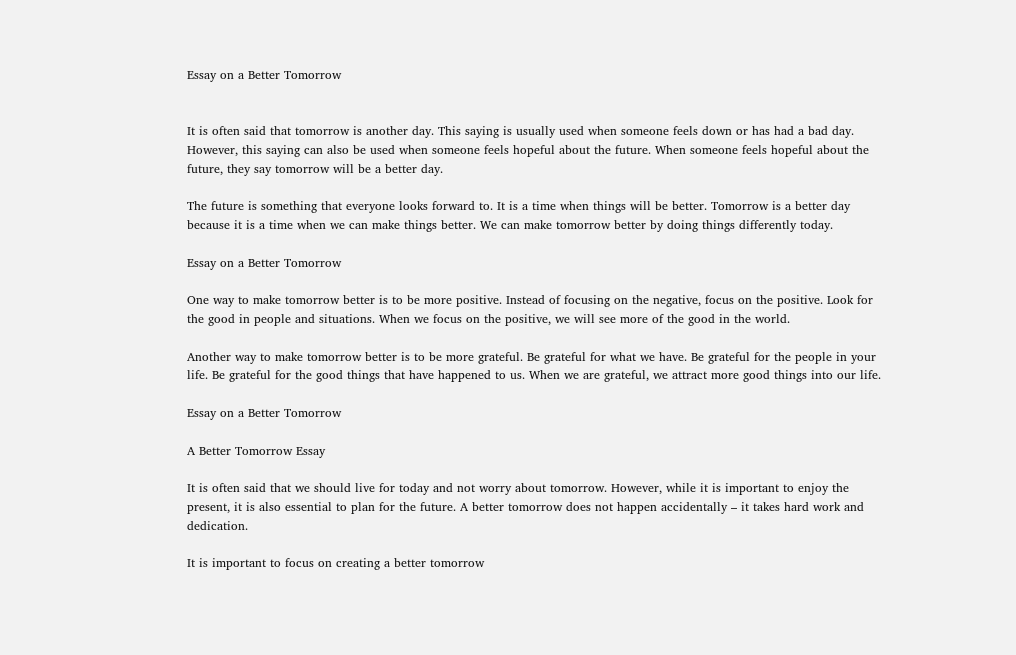Essay on a Better Tomorrow


It is often said that tomorrow is another day. This saying is usually used when someone feels down or has had a bad day. However, this saying can also be used when someone feels hopeful about the future. When someone feels hopeful about the future, they say tomorrow will be a better day.

The future is something that everyone looks forward to. It is a time when things will be better. Tomorrow is a better day because it is a time when we can make things better. We can make tomorrow better by doing things differently today.

Essay on a Better Tomorrow

One way to make tomorrow better is to be more positive. Instead of focusing on the negative, focus on the positive. Look for the good in people and situations. When we focus on the positive, we will see more of the good in the world.

Another way to make tomorrow better is to be more grateful. Be grateful for what we have. Be grateful for the people in your life. Be grateful for the good things that have happened to us. When we are grateful, we attract more good things into our life.

Essay on a Better Tomorrow

A Better Tomorrow Essay

It is often said that we should live for today and not worry about tomorrow. However, while it is important to enjoy the present, it is also essential to plan for the future. A better tomorrow does not happen accidentally – it takes hard work and dedication.

It is important to focus on creating a better tomorrow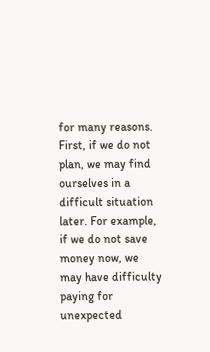for many reasons. First, if we do not plan, we may find ourselves in a difficult situation later. For example, if we do not save money now, we may have difficulty paying for unexpected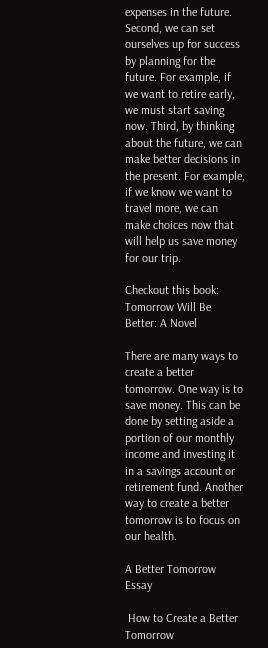expenses in the future. Second, we can set ourselves up for success by planning for the future. For example, if we want to retire early, we must start saving now. Third, by thinking about the future, we can make better decisions in the present. For example, if we know we want to travel more, we can make choices now that will help us save money for our trip.

Checkout this book: Tomorrow Will Be Better: A Novel

There are many ways to create a better tomorrow. One way is to save money. This can be done by setting aside a portion of our monthly income and investing it in a savings account or retirement fund. Another way to create a better tomorrow is to focus on our health.

A Better Tomorrow Essay

 How to Create a Better Tomorrow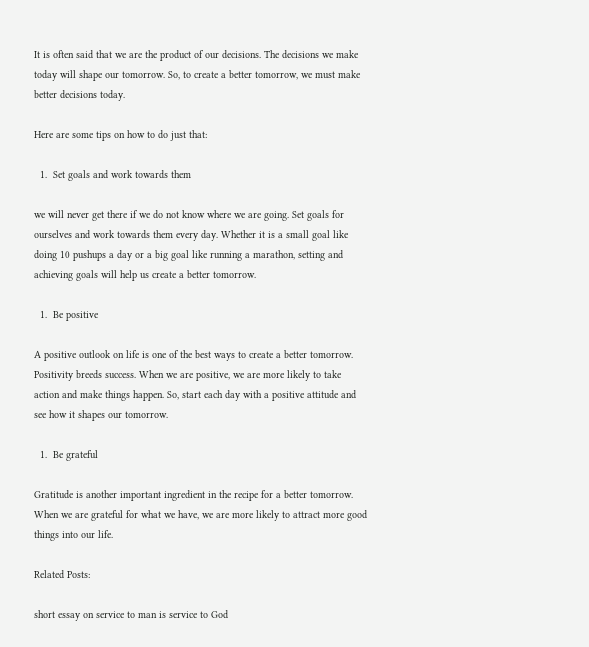It is often said that we are the product of our decisions. The decisions we make today will shape our tomorrow. So, to create a better tomorrow, we must make better decisions today.

Here are some tips on how to do just that:

  1.  Set goals and work towards them

we will never get there if we do not know where we are going. Set goals for ourselves and work towards them every day. Whether it is a small goal like doing 10 pushups a day or a big goal like running a marathon, setting and achieving goals will help us create a better tomorrow.

  1.  Be positive

A positive outlook on life is one of the best ways to create a better tomorrow. Positivity breeds success. When we are positive, we are more likely to take action and make things happen. So, start each day with a positive attitude and see how it shapes our tomorrow.

  1.  Be grateful

Gratitude is another important ingredient in the recipe for a better tomorrow. When we are grateful for what we have, we are more likely to attract more good things into our life.

Related Posts:

short essay on service to man is service to God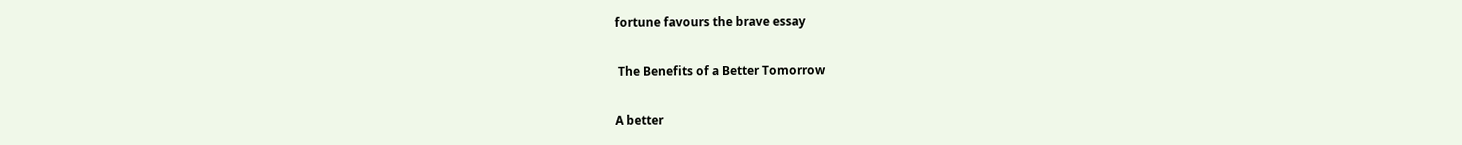fortune favours the brave essay

 The Benefits of a Better Tomorrow

A better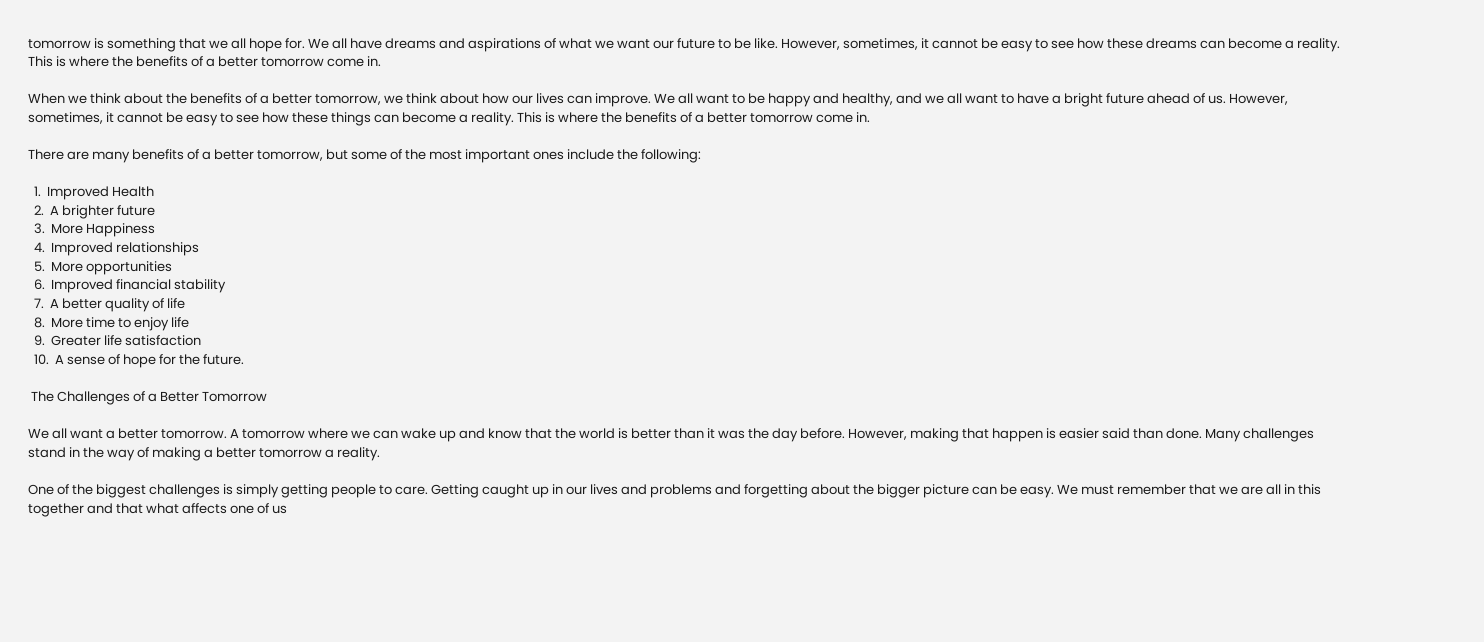tomorrow is something that we all hope for. We all have dreams and aspirations of what we want our future to be like. However, sometimes, it cannot be easy to see how these dreams can become a reality. This is where the benefits of a better tomorrow come in.

When we think about the benefits of a better tomorrow, we think about how our lives can improve. We all want to be happy and healthy, and we all want to have a bright future ahead of us. However, sometimes, it cannot be easy to see how these things can become a reality. This is where the benefits of a better tomorrow come in.

There are many benefits of a better tomorrow, but some of the most important ones include the following:

  1.  Improved Health
  2.  A brighter future
  3.  More Happiness
  4.  Improved relationships
  5.  More opportunities
  6.  Improved financial stability
  7.  A better quality of life
  8.  More time to enjoy life
  9.  Greater life satisfaction
  10.  A sense of hope for the future.

 The Challenges of a Better Tomorrow

We all want a better tomorrow. A tomorrow where we can wake up and know that the world is better than it was the day before. However, making that happen is easier said than done. Many challenges stand in the way of making a better tomorrow a reality.

One of the biggest challenges is simply getting people to care. Getting caught up in our lives and problems and forgetting about the bigger picture can be easy. We must remember that we are all in this together and that what affects one of us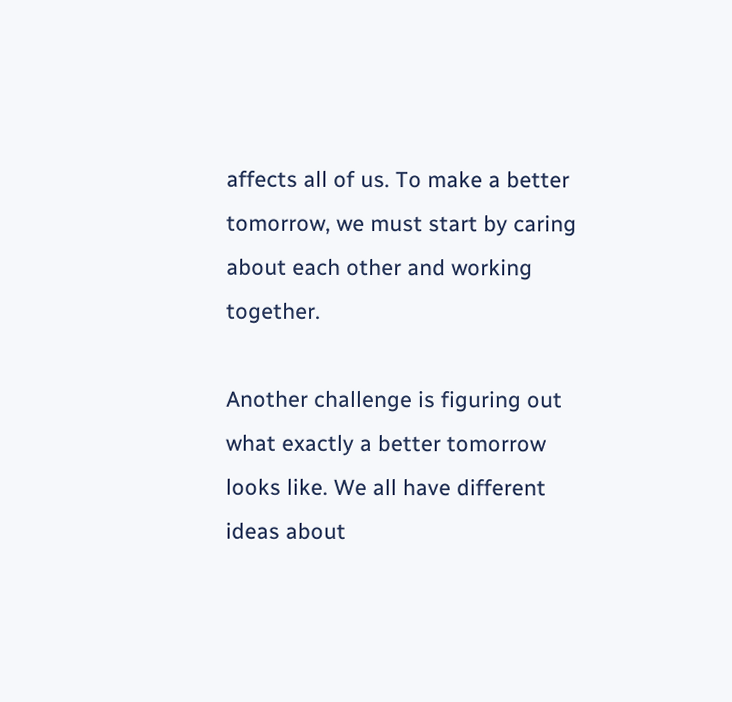affects all of us. To make a better tomorrow, we must start by caring about each other and working together.

Another challenge is figuring out what exactly a better tomorrow looks like. We all have different ideas about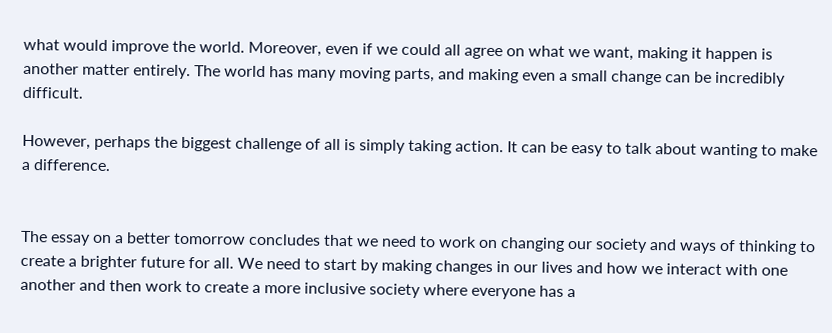what would improve the world. Moreover, even if we could all agree on what we want, making it happen is another matter entirely. The world has many moving parts, and making even a small change can be incredibly difficult.

However, perhaps the biggest challenge of all is simply taking action. It can be easy to talk about wanting to make a difference.


The essay on a better tomorrow concludes that we need to work on changing our society and ways of thinking to create a brighter future for all. We need to start by making changes in our lives and how we interact with one another and then work to create a more inclusive society where everyone has a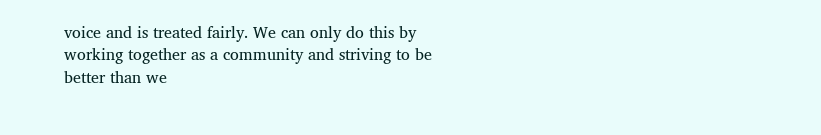voice and is treated fairly. We can only do this by working together as a community and striving to be better than we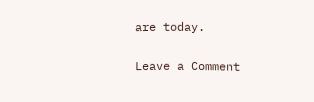are today.


Leave a Comment